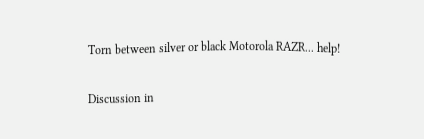Torn between silver or black Motorola RAZR... help!

Discussion in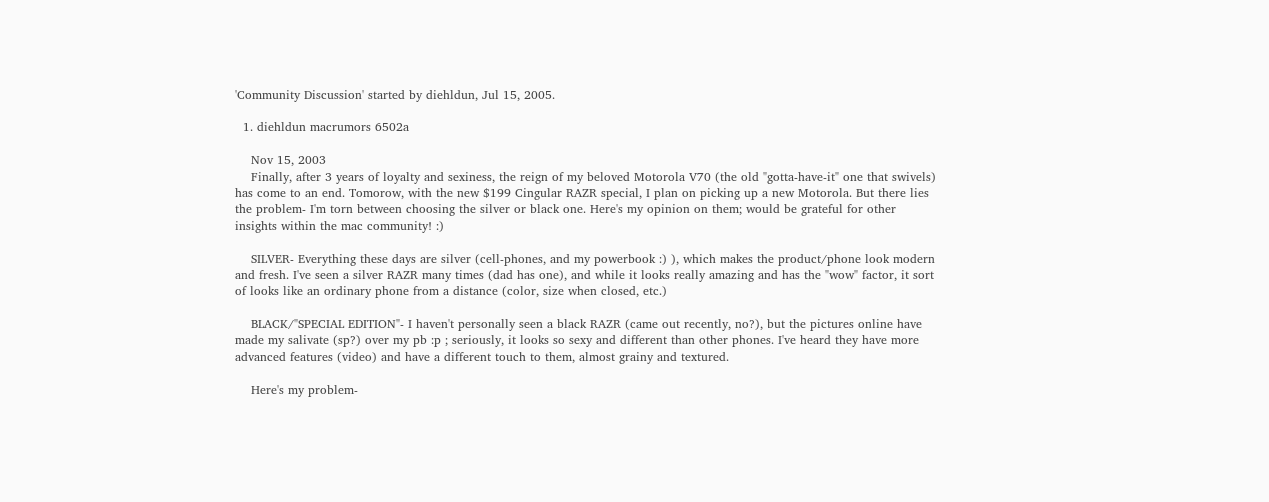'Community Discussion' started by diehldun, Jul 15, 2005.

  1. diehldun macrumors 6502a

    Nov 15, 2003
    Finally, after 3 years of loyalty and sexiness, the reign of my beloved Motorola V70 (the old "gotta-have-it" one that swivels) has come to an end. Tomorow, with the new $199 Cingular RAZR special, I plan on picking up a new Motorola. But there lies the problem- I'm torn between choosing the silver or black one. Here's my opinion on them; would be grateful for other insights within the mac community! :)

    SILVER- Everything these days are silver (cell-phones, and my powerbook :) ), which makes the product/phone look modern and fresh. I've seen a silver RAZR many times (dad has one), and while it looks really amazing and has the "wow" factor, it sort of looks like an ordinary phone from a distance (color, size when closed, etc.)

    BLACK/"SPECIAL EDITION"- I haven't personally seen a black RAZR (came out recently, no?), but the pictures online have made my salivate (sp?) over my pb :p ; seriously, it looks so sexy and different than other phones. I've heard they have more advanced features (video) and have a different touch to them, almost grainy and textured.

    Here's my problem-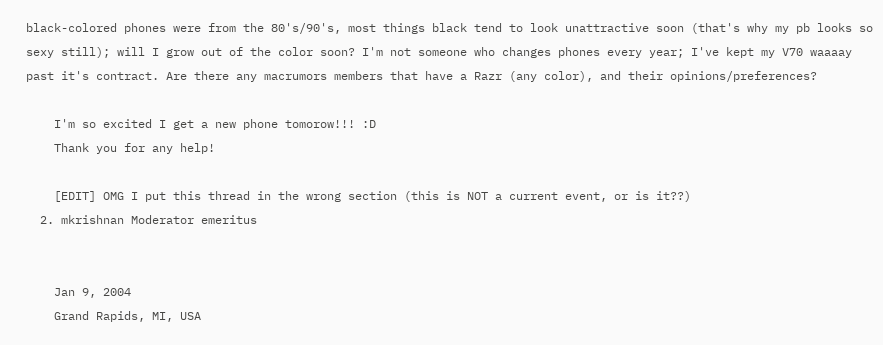black-colored phones were from the 80's/90's, most things black tend to look unattractive soon (that's why my pb looks so sexy still); will I grow out of the color soon? I'm not someone who changes phones every year; I've kept my V70 waaaay past it's contract. Are there any macrumors members that have a Razr (any color), and their opinions/preferences?

    I'm so excited I get a new phone tomorow!!! :D
    Thank you for any help!

    [EDIT] OMG I put this thread in the wrong section (this is NOT a current event, or is it??)
  2. mkrishnan Moderator emeritus


    Jan 9, 2004
    Grand Rapids, MI, USA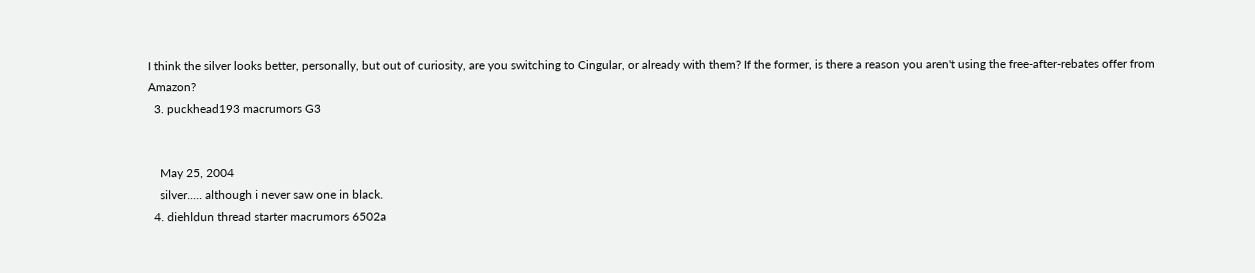I think the silver looks better, personally, but out of curiosity, are you switching to Cingular, or already with them? If the former, is there a reason you aren't using the free-after-rebates offer from Amazon?
  3. puckhead193 macrumors G3


    May 25, 2004
    silver..... although i never saw one in black.
  4. diehldun thread starter macrumors 6502a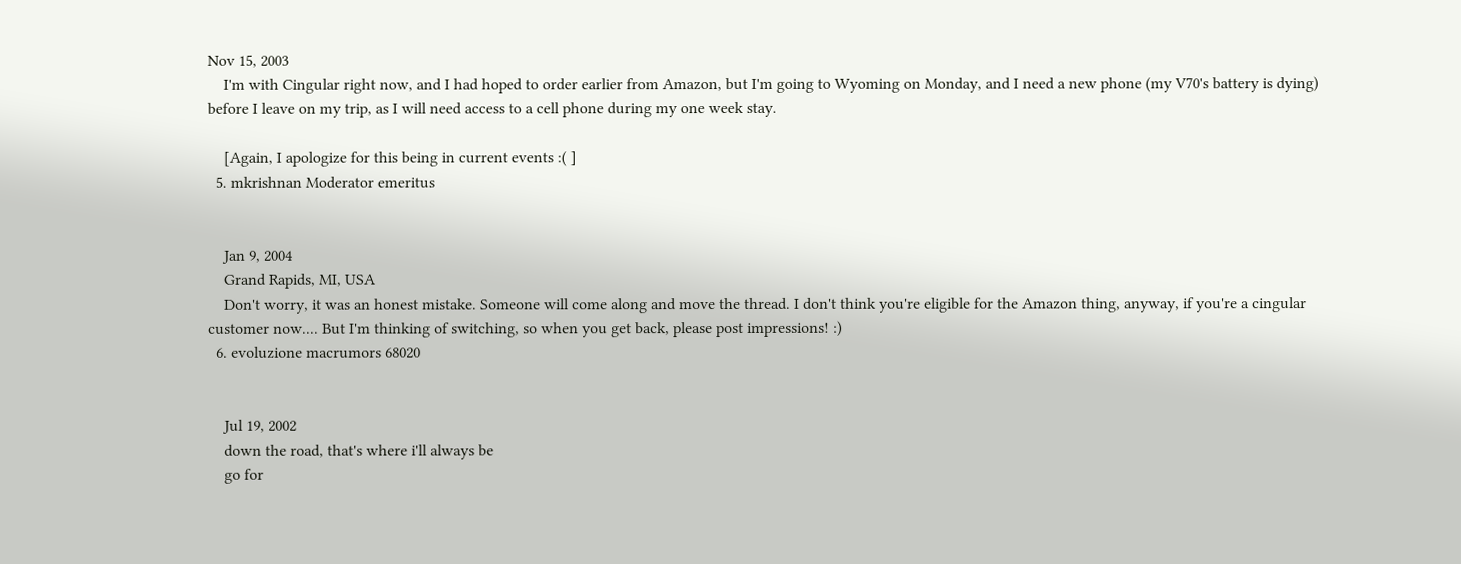Nov 15, 2003
    I'm with Cingular right now, and I had hoped to order earlier from Amazon, but I'm going to Wyoming on Monday, and I need a new phone (my V70's battery is dying) before I leave on my trip, as I will need access to a cell phone during my one week stay.

    [Again, I apologize for this being in current events :( ]
  5. mkrishnan Moderator emeritus


    Jan 9, 2004
    Grand Rapids, MI, USA
    Don't worry, it was an honest mistake. Someone will come along and move the thread. I don't think you're eligible for the Amazon thing, anyway, if you're a cingular customer now.... But I'm thinking of switching, so when you get back, please post impressions! :)
  6. evoluzione macrumors 68020


    Jul 19, 2002
    down the road, that's where i'll always be
    go for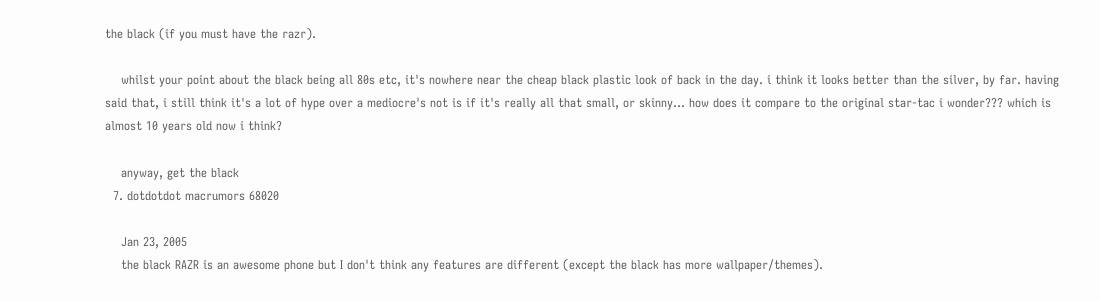the black (if you must have the razr).

    whilst your point about the black being all 80s etc, it's nowhere near the cheap black plastic look of back in the day. i think it looks better than the silver, by far. having said that, i still think it's a lot of hype over a mediocre's not is if it's really all that small, or skinny... how does it compare to the original star-tac i wonder??? which is almost 10 years old now i think?

    anyway, get the black
  7. dotdotdot macrumors 68020

    Jan 23, 2005
    the black RAZR is an awesome phone but I don't think any features are different (except the black has more wallpaper/themes).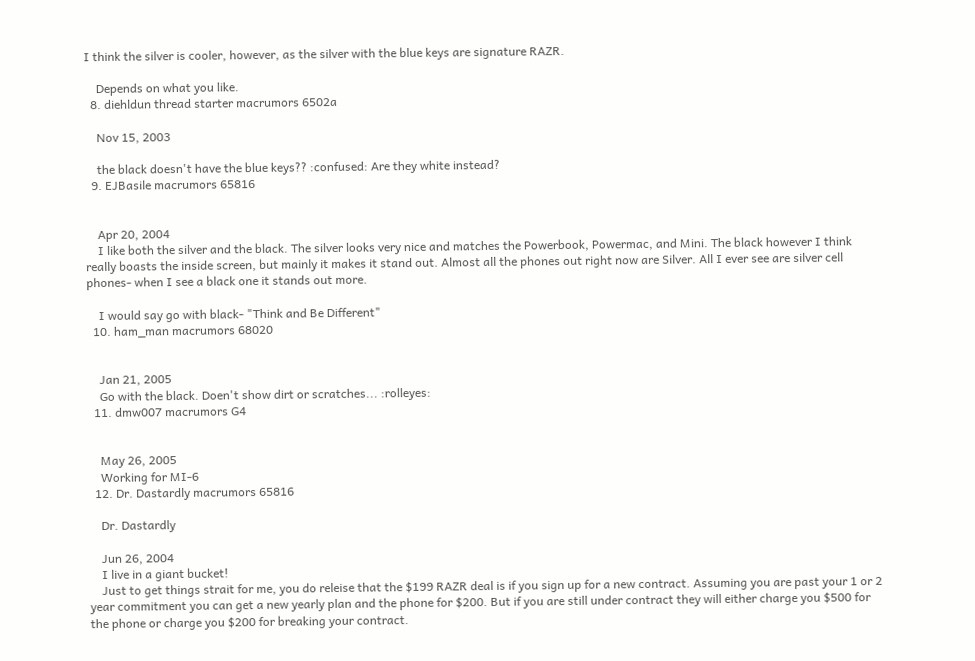I think the silver is cooler, however, as the silver with the blue keys are signature RAZR.

    Depends on what you like.
  8. diehldun thread starter macrumors 6502a

    Nov 15, 2003

    the black doesn't have the blue keys?? :confused: Are they white instead?
  9. EJBasile macrumors 65816


    Apr 20, 2004
    I like both the silver and the black. The silver looks very nice and matches the Powerbook, Powermac, and Mini. The black however I think really boasts the inside screen, but mainly it makes it stand out. Almost all the phones out right now are Silver. All I ever see are silver cell phones- when I see a black one it stands out more.

    I would say go with black- "Think and Be Different"
  10. ham_man macrumors 68020


    Jan 21, 2005
    Go with the black. Doen't show dirt or scratches... :rolleyes:
  11. dmw007 macrumors G4


    May 26, 2005
    Working for MI-6
  12. Dr. Dastardly macrumors 65816

    Dr. Dastardly

    Jun 26, 2004
    I live in a giant bucket!
    Just to get things strait for me, you do releise that the $199 RAZR deal is if you sign up for a new contract. Assuming you are past your 1 or 2 year commitment you can get a new yearly plan and the phone for $200. But if you are still under contract they will either charge you $500 for the phone or charge you $200 for breaking your contract.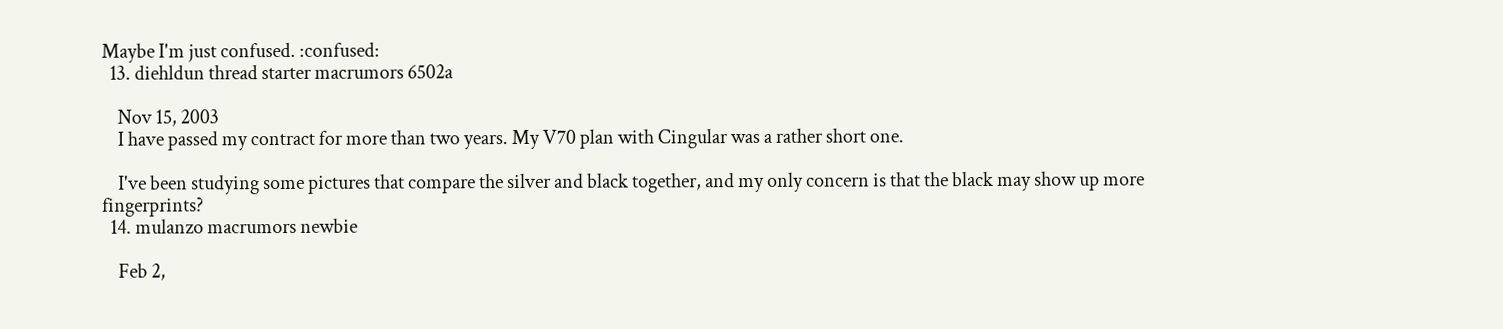Maybe I'm just confused. :confused:
  13. diehldun thread starter macrumors 6502a

    Nov 15, 2003
    I have passed my contract for more than two years. My V70 plan with Cingular was a rather short one.

    I've been studying some pictures that compare the silver and black together, and my only concern is that the black may show up more fingerprints?
  14. mulanzo macrumors newbie

    Feb 2,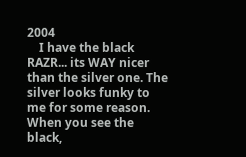2004
    I have the black RAZR... its WAY nicer than the silver one. The silver looks funky to me for some reason. When you see the black,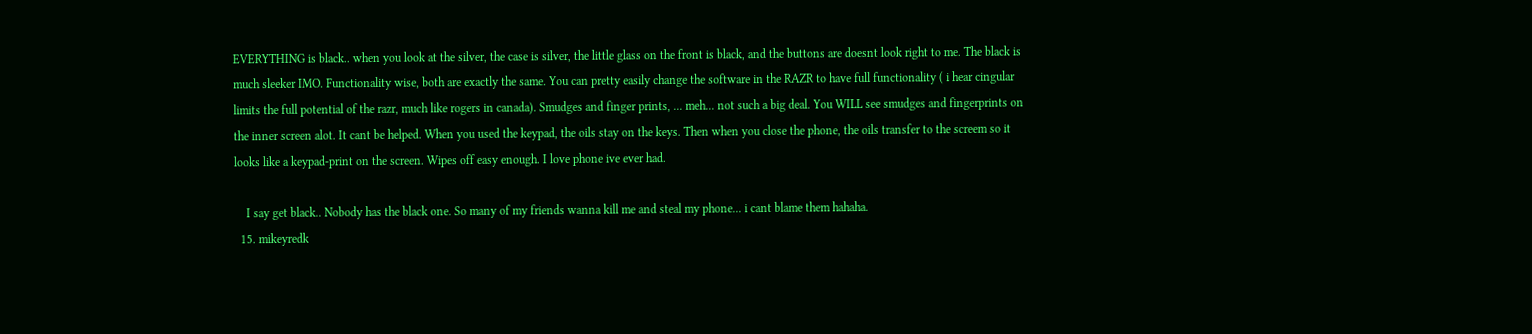EVERYTHING is black.. when you look at the silver, the case is silver, the little glass on the front is black, and the buttons are doesnt look right to me. The black is much sleeker IMO. Functionality wise, both are exactly the same. You can pretty easily change the software in the RAZR to have full functionality ( i hear cingular limits the full potential of the razr, much like rogers in canada). Smudges and finger prints, ... meh... not such a big deal. You WILL see smudges and fingerprints on the inner screen alot. It cant be helped. When you used the keypad, the oils stay on the keys. Then when you close the phone, the oils transfer to the screem so it looks like a keypad-print on the screen. Wipes off easy enough. I love phone ive ever had.

    I say get black.. Nobody has the black one. So many of my friends wanna kill me and steal my phone... i cant blame them hahaha.
  15. mikeyredk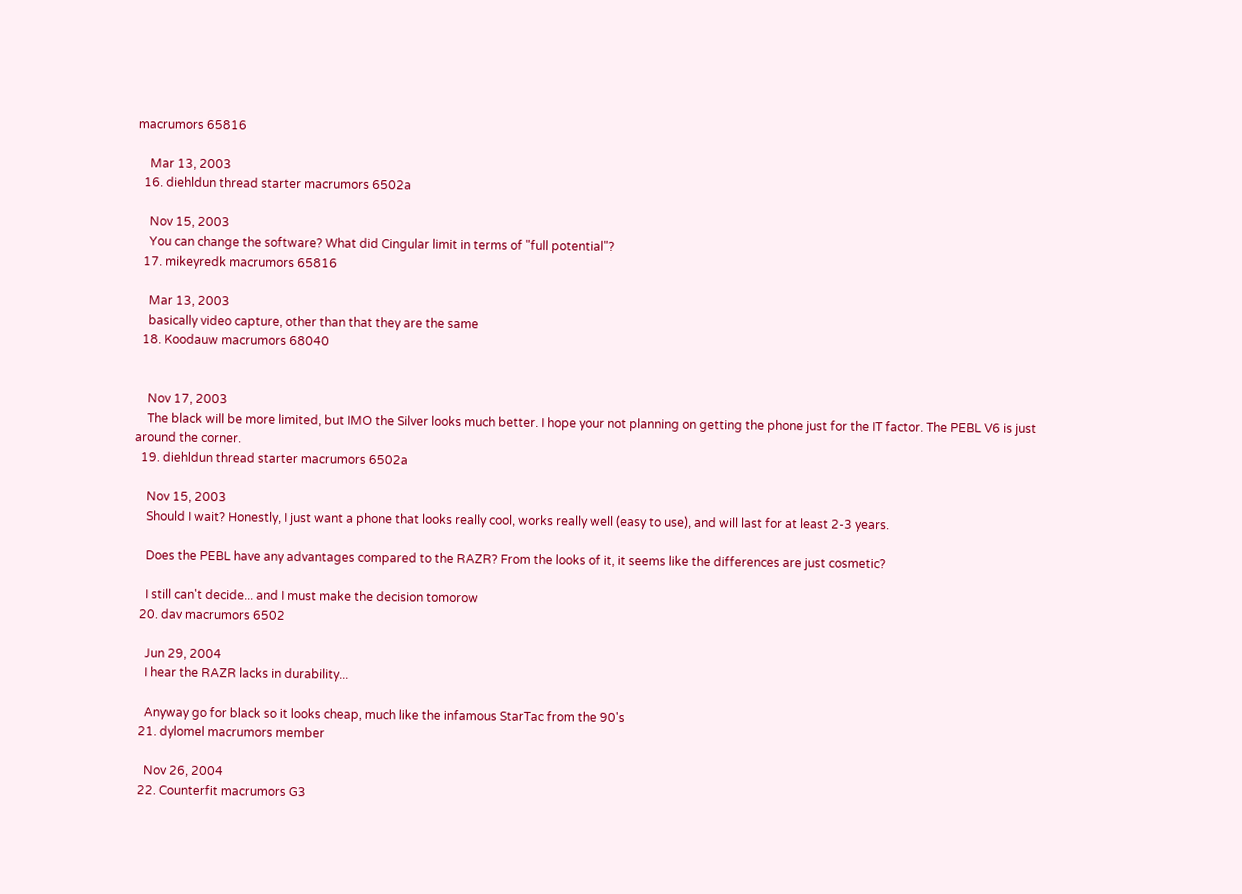macrumors 65816

    Mar 13, 2003
  16. diehldun thread starter macrumors 6502a

    Nov 15, 2003
    You can change the software? What did Cingular limit in terms of "full potential"?
  17. mikeyredk macrumors 65816

    Mar 13, 2003
    basically video capture, other than that they are the same
  18. Koodauw macrumors 68040


    Nov 17, 2003
    The black will be more limited, but IMO the Silver looks much better. I hope your not planning on getting the phone just for the IT factor. The PEBL V6 is just around the corner.
  19. diehldun thread starter macrumors 6502a

    Nov 15, 2003
    Should I wait? Honestly, I just want a phone that looks really cool, works really well (easy to use), and will last for at least 2-3 years.

    Does the PEBL have any advantages compared to the RAZR? From the looks of it, it seems like the differences are just cosmetic?

    I still can't decide... and I must make the decision tomorow
  20. dav macrumors 6502

    Jun 29, 2004
    I hear the RAZR lacks in durability...

    Anyway go for black so it looks cheap, much like the infamous StarTac from the 90's
  21. dylomel macrumors member

    Nov 26, 2004
  22. Counterfit macrumors G3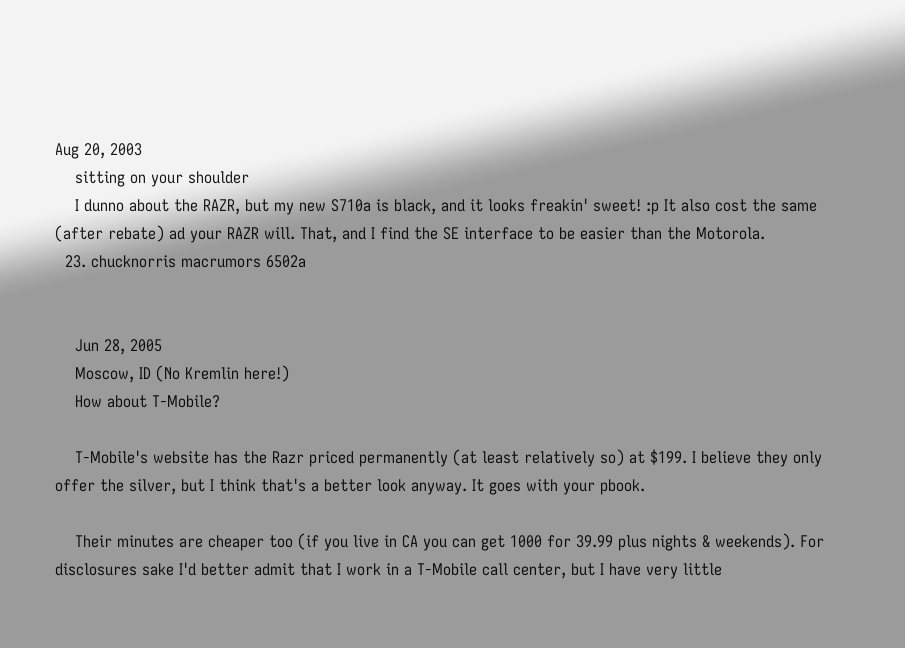Aug 20, 2003
    sitting on your shoulder
    I dunno about the RAZR, but my new S710a is black, and it looks freakin' sweet! :p It also cost the same (after rebate) ad your RAZR will. That, and I find the SE interface to be easier than the Motorola.
  23. chucknorris macrumors 6502a


    Jun 28, 2005
    Moscow, ID (No Kremlin here!)
    How about T-Mobile?

    T-Mobile's website has the Razr priced permanently (at least relatively so) at $199. I believe they only offer the silver, but I think that's a better look anyway. It goes with your pbook.

    Their minutes are cheaper too (if you live in CA you can get 1000 for 39.99 plus nights & weekends). For disclosures sake I'd better admit that I work in a T-Mobile call center, but I have very little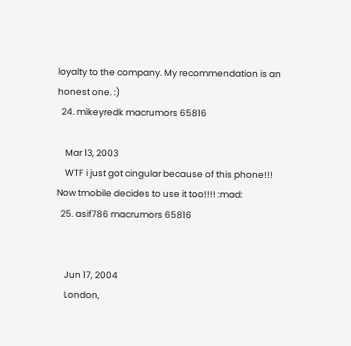loyalty to the company. My recommendation is an honest one. :)
  24. mikeyredk macrumors 65816

    Mar 13, 2003
    WTF i just got cingular because of this phone!!! Now tmobile decides to use it too!!!! :mad:
  25. asif786 macrumors 65816


    Jun 17, 2004
    London,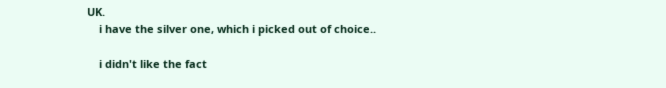UK.
    i have the silver one, which i picked out of choice..

    i didn't like the fact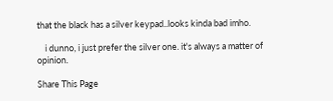that the black has a silver keypad..looks kinda bad imho.

    i dunno, i just prefer the silver one. it's always a matter of opinion.

Share This Page